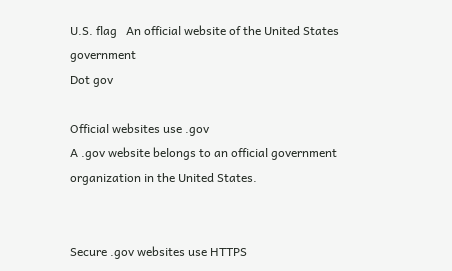U.S. flag   An official website of the United States government
Dot gov

Official websites use .gov
A .gov website belongs to an official government organization in the United States.


Secure .gov websites use HTTPS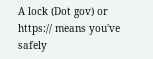A lock (Dot gov) or https:// means you've safely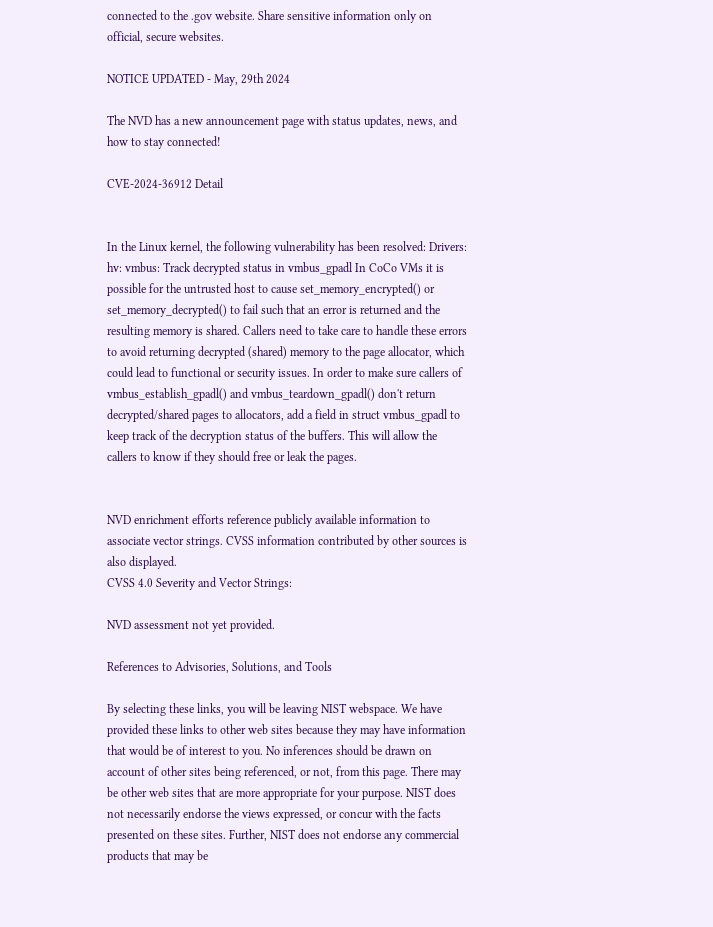connected to the .gov website. Share sensitive information only on official, secure websites.

NOTICE UPDATED - May, 29th 2024

The NVD has a new announcement page with status updates, news, and how to stay connected!

CVE-2024-36912 Detail


In the Linux kernel, the following vulnerability has been resolved: Drivers: hv: vmbus: Track decrypted status in vmbus_gpadl In CoCo VMs it is possible for the untrusted host to cause set_memory_encrypted() or set_memory_decrypted() to fail such that an error is returned and the resulting memory is shared. Callers need to take care to handle these errors to avoid returning decrypted (shared) memory to the page allocator, which could lead to functional or security issues. In order to make sure callers of vmbus_establish_gpadl() and vmbus_teardown_gpadl() don't return decrypted/shared pages to allocators, add a field in struct vmbus_gpadl to keep track of the decryption status of the buffers. This will allow the callers to know if they should free or leak the pages.


NVD enrichment efforts reference publicly available information to associate vector strings. CVSS information contributed by other sources is also displayed.
CVSS 4.0 Severity and Vector Strings:

NVD assessment not yet provided.

References to Advisories, Solutions, and Tools

By selecting these links, you will be leaving NIST webspace. We have provided these links to other web sites because they may have information that would be of interest to you. No inferences should be drawn on account of other sites being referenced, or not, from this page. There may be other web sites that are more appropriate for your purpose. NIST does not necessarily endorse the views expressed, or concur with the facts presented on these sites. Further, NIST does not endorse any commercial products that may be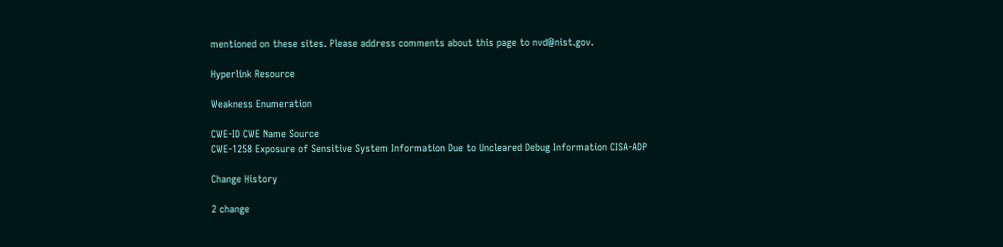mentioned on these sites. Please address comments about this page to nvd@nist.gov.

Hyperlink Resource

Weakness Enumeration

CWE-ID CWE Name Source
CWE-1258 Exposure of Sensitive System Information Due to Uncleared Debug Information CISA-ADP

Change History

2 change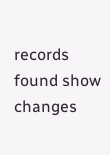records found show changes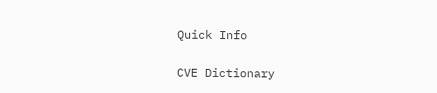Quick Info

CVE Dictionary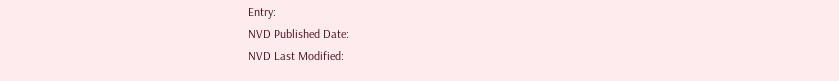Entry:
NVD Published Date:
NVD Last Modified: